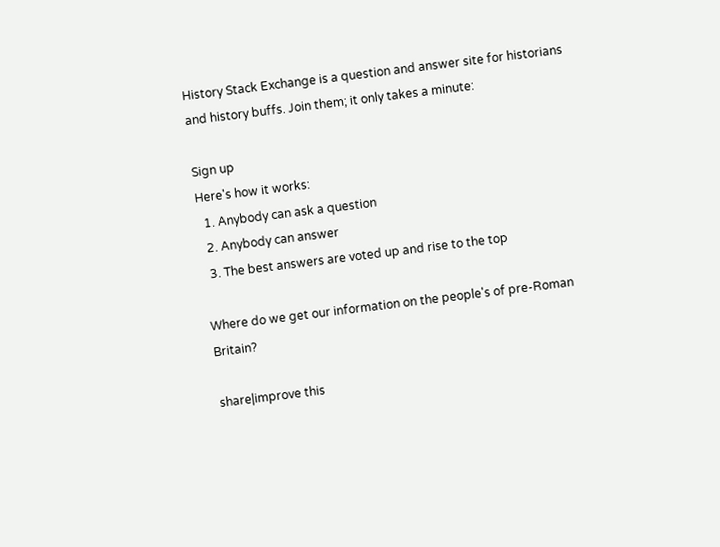History Stack Exchange is a question and answer site for historians and history buffs. Join them; it only takes a minute:

Sign up
Here's how it works:
  1. Anybody can ask a question
  2. Anybody can answer
  3. The best answers are voted up and rise to the top

Where do we get our information on the people's of pre-Roman Britain?

share|improve this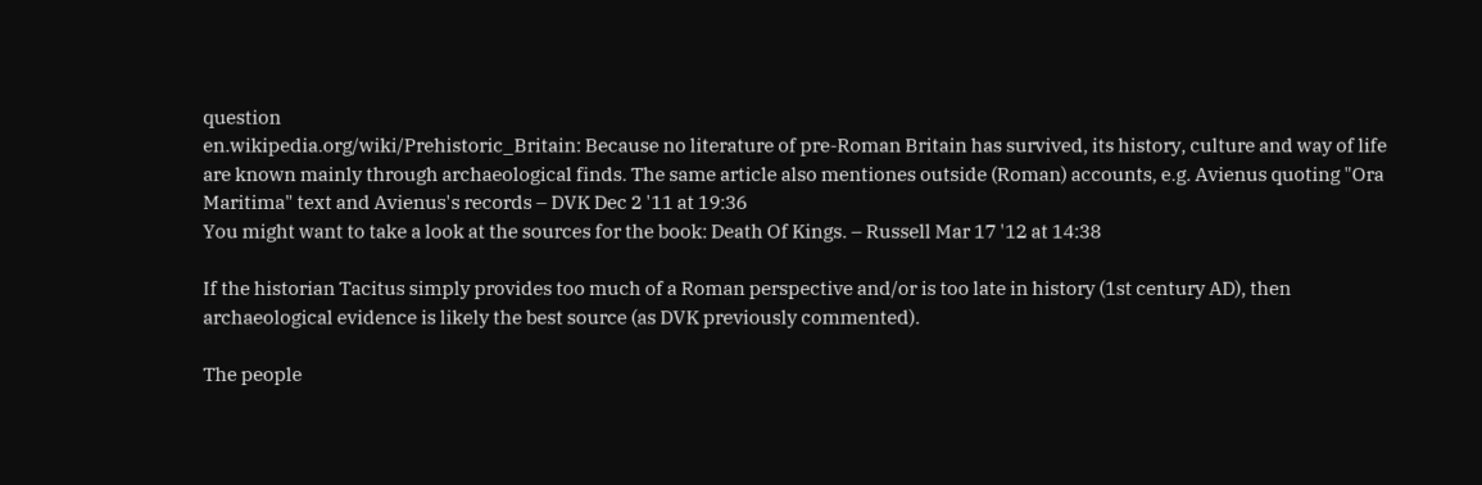question
en.wikipedia.org/wiki/Prehistoric_Britain: Because no literature of pre-Roman Britain has survived, its history, culture and way of life are known mainly through archaeological finds. The same article also mentiones outside (Roman) accounts, e.g. Avienus quoting "Ora Maritima" text and Avienus's records – DVK Dec 2 '11 at 19:36
You might want to take a look at the sources for the book: Death Of Kings. – Russell Mar 17 '12 at 14:38

If the historian Tacitus simply provides too much of a Roman perspective and/or is too late in history (1st century AD), then archaeological evidence is likely the best source (as DVK previously commented).

The people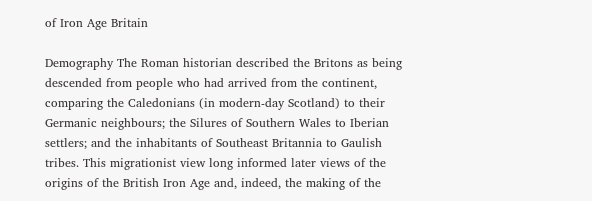of Iron Age Britain

Demography The Roman historian described the Britons as being descended from people who had arrived from the continent, comparing the Caledonians (in modern-day Scotland) to their Germanic neighbours; the Silures of Southern Wales to Iberian settlers; and the inhabitants of Southeast Britannia to Gaulish tribes. This migrationist view long informed later views of the origins of the British Iron Age and, indeed, the making of the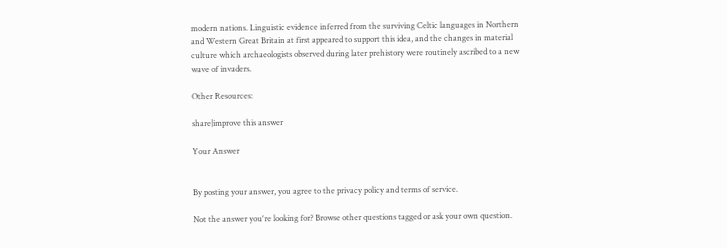modern nations. Linguistic evidence inferred from the surviving Celtic languages in Northern and Western Great Britain at first appeared to support this idea, and the changes in material culture which archaeologists observed during later prehistory were routinely ascribed to a new wave of invaders.

Other Resources:

share|improve this answer

Your Answer


By posting your answer, you agree to the privacy policy and terms of service.

Not the answer you're looking for? Browse other questions tagged or ask your own question.